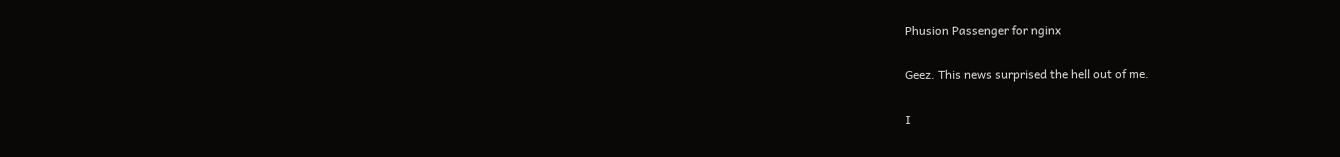Phusion Passenger for nginx

Geez. This news surprised the hell out of me.

I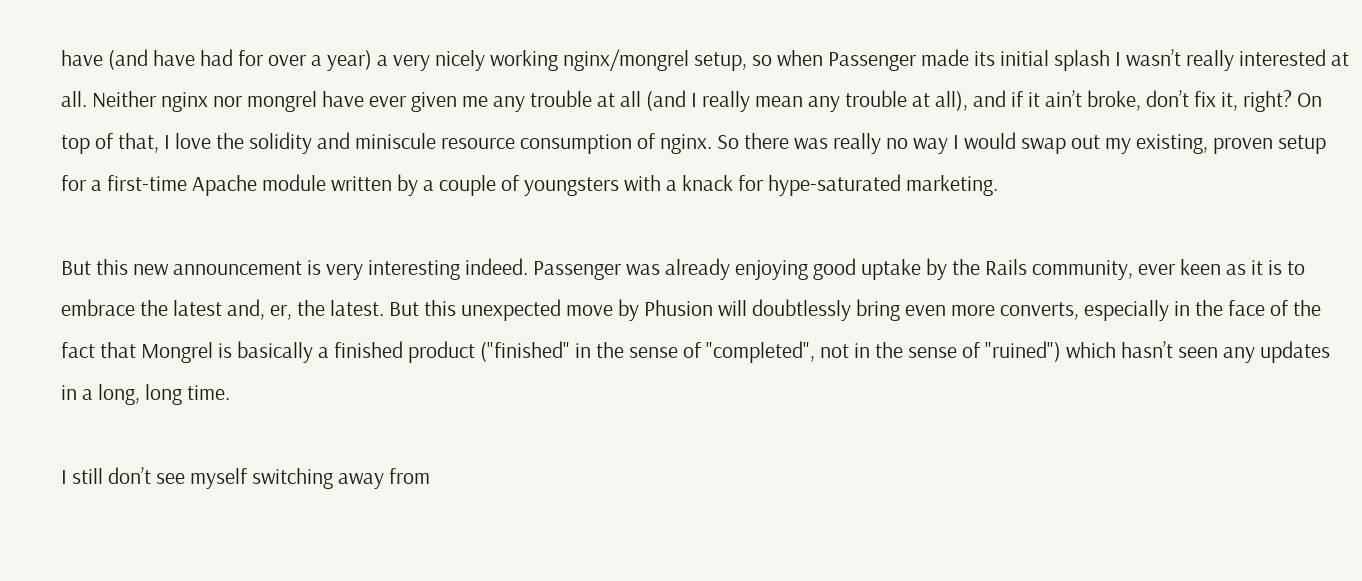have (and have had for over a year) a very nicely working nginx/mongrel setup, so when Passenger made its initial splash I wasn’t really interested at all. Neither nginx nor mongrel have ever given me any trouble at all (and I really mean any trouble at all), and if it ain’t broke, don’t fix it, right? On top of that, I love the solidity and miniscule resource consumption of nginx. So there was really no way I would swap out my existing, proven setup for a first-time Apache module written by a couple of youngsters with a knack for hype-saturated marketing.

But this new announcement is very interesting indeed. Passenger was already enjoying good uptake by the Rails community, ever keen as it is to embrace the latest and, er, the latest. But this unexpected move by Phusion will doubtlessly bring even more converts, especially in the face of the fact that Mongrel is basically a finished product ("finished" in the sense of "completed", not in the sense of "ruined") which hasn’t seen any updates in a long, long time.

I still don’t see myself switching away from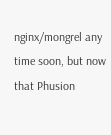nginx/mongrel any time soon, but now that Phusion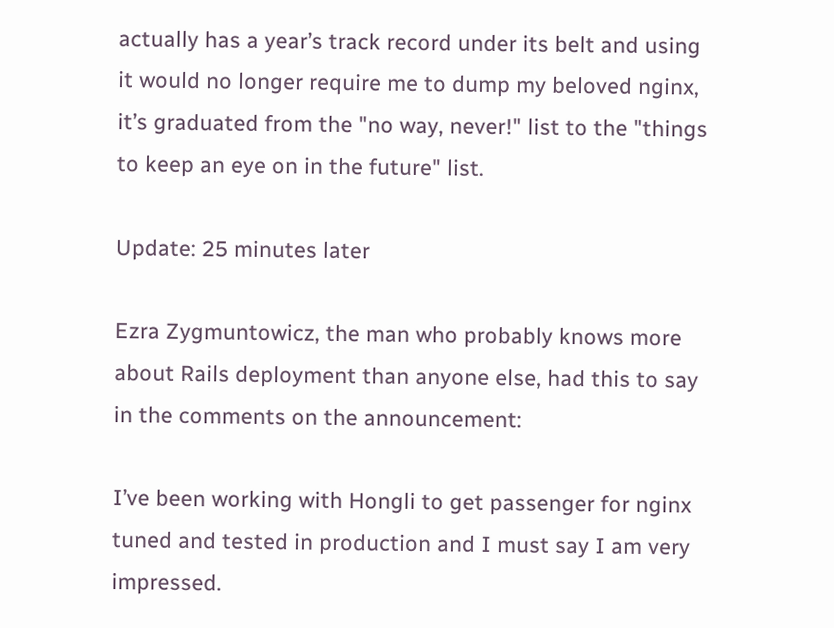actually has a year’s track record under its belt and using it would no longer require me to dump my beloved nginx, it’s graduated from the "no way, never!" list to the "things to keep an eye on in the future" list.

Update: 25 minutes later

Ezra Zygmuntowicz, the man who probably knows more about Rails deployment than anyone else, had this to say in the comments on the announcement:

I’ve been working with Hongli to get passenger for nginx tuned and tested in production and I must say I am very impressed.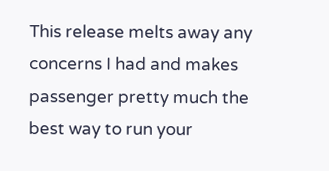This release melts away any concerns I had and makes passenger pretty much the best way to run your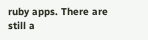ruby apps. There are still a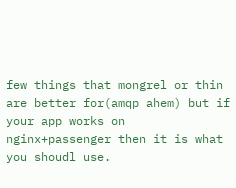few things that mongrel or thin are better for(amqp ahem) but if your app works on nginx+passenger then it is what you shoudl use.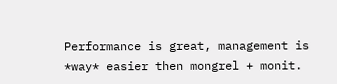Performance is great, management is *way* easier then mongrel + monit.